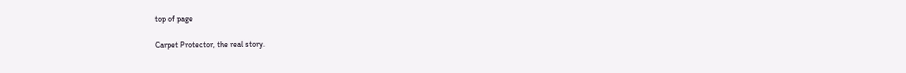top of page

Carpet Protector, the real story.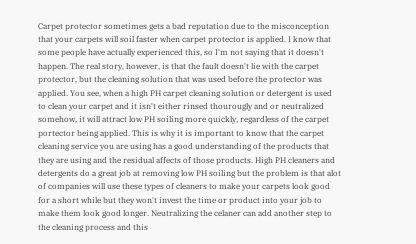Carpet protector sometimes gets a bad reputation due to the misconception that your carpets will soil faster when carpet protector is applied. I know that some people have actually experienced this, so I'm not saying that it doesn't happen. The real story, however, is that the fault doesn't lie with the carpet protector, but the cleaning solution that was used before the protector was applied. You see, when a high PH carpet cleaning solution or detergent is used to clean your carpet and it isn't either rinsed thourougly and or neutralized somehow, it will attract low PH soiling more quickly, regardless of the carpet portector being applied. This is why it is important to know that the carpet cleaning service you are using has a good understanding of the products that they are using and the residual affects of those products. High PH cleaners and detergents do a great job at removing low PH soiling but the problem is that alot of companies will use these types of cleaners to make your carpets look good for a short while but they won't invest the time or product into your job to make them look good longer. Neutralizing the celaner can add another step to the cleaning process and this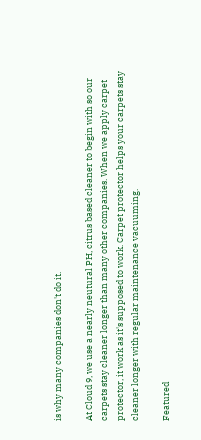is why many companies don't do it.

At Cloud 9, we use a nearly neutural PH, citrus based cleaner to begin with so our carpets stay cleaner longer than many other companies. When we apply carpet protector, it work as it's supposed to work. Carpet protector helps your carpets stay cleaner longer with regular maintenance vacuuming.

Featured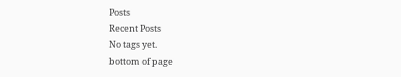Posts
Recent Posts
No tags yet.
bottom of page